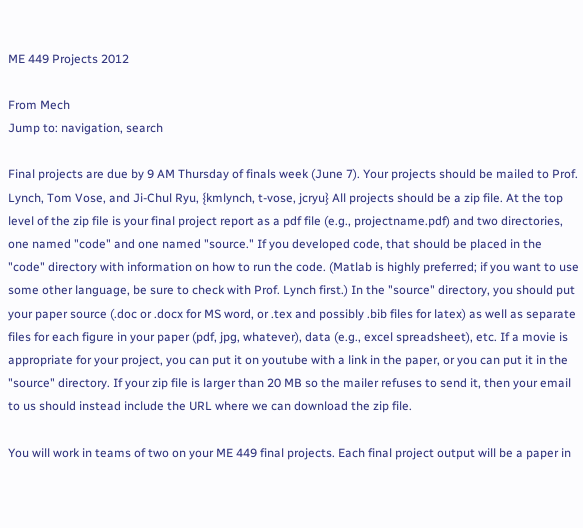ME 449 Projects 2012

From Mech
Jump to: navigation, search

Final projects are due by 9 AM Thursday of finals week (June 7). Your projects should be mailed to Prof. Lynch, Tom Vose, and Ji-Chul Ryu, {kmlynch, t-vose, jcryu} All projects should be a zip file. At the top level of the zip file is your final project report as a pdf file (e.g., projectname.pdf) and two directories, one named "code" and one named "source." If you developed code, that should be placed in the "code" directory with information on how to run the code. (Matlab is highly preferred; if you want to use some other language, be sure to check with Prof. Lynch first.) In the "source" directory, you should put your paper source (.doc or .docx for MS word, or .tex and possibly .bib files for latex) as well as separate files for each figure in your paper (pdf, jpg, whatever), data (e.g., excel spreadsheet), etc. If a movie is appropriate for your project, you can put it on youtube with a link in the paper, or you can put it in the "source" directory. If your zip file is larger than 20 MB so the mailer refuses to send it, then your email to us should instead include the URL where we can download the zip file.

You will work in teams of two on your ME 449 final projects. Each final project output will be a paper in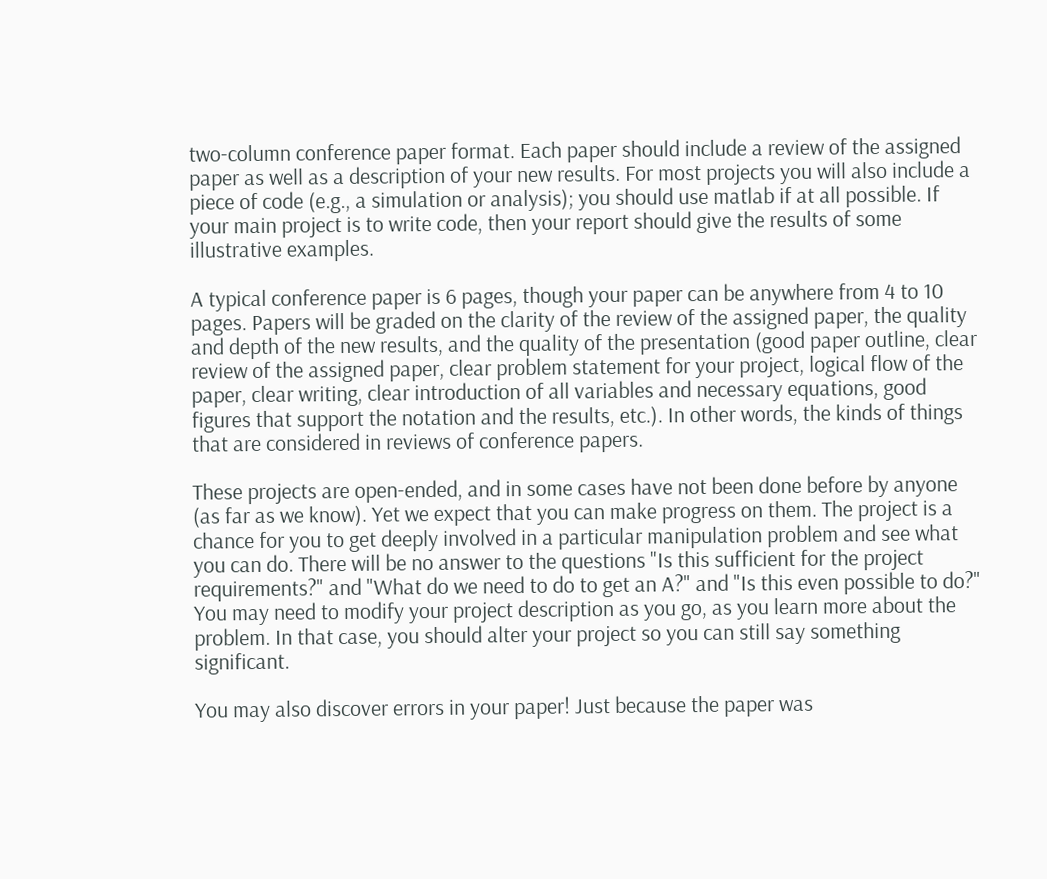two-column conference paper format. Each paper should include a review of the assigned paper as well as a description of your new results. For most projects you will also include a piece of code (e.g., a simulation or analysis); you should use matlab if at all possible. If your main project is to write code, then your report should give the results of some illustrative examples.

A typical conference paper is 6 pages, though your paper can be anywhere from 4 to 10 pages. Papers will be graded on the clarity of the review of the assigned paper, the quality and depth of the new results, and the quality of the presentation (good paper outline, clear review of the assigned paper, clear problem statement for your project, logical flow of the paper, clear writing, clear introduction of all variables and necessary equations, good figures that support the notation and the results, etc.). In other words, the kinds of things that are considered in reviews of conference papers.

These projects are open-ended, and in some cases have not been done before by anyone (as far as we know). Yet we expect that you can make progress on them. The project is a chance for you to get deeply involved in a particular manipulation problem and see what you can do. There will be no answer to the questions "Is this sufficient for the project requirements?" and "What do we need to do to get an A?" and "Is this even possible to do?" You may need to modify your project description as you go, as you learn more about the problem. In that case, you should alter your project so you can still say something significant.

You may also discover errors in your paper! Just because the paper was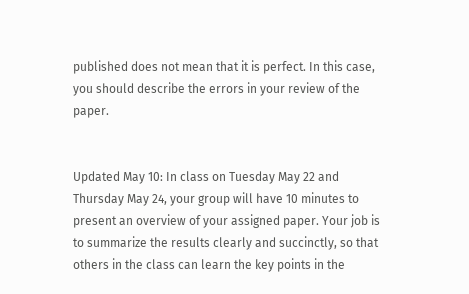published does not mean that it is perfect. In this case, you should describe the errors in your review of the paper.


Updated May 10: In class on Tuesday May 22 and Thursday May 24, your group will have 10 minutes to present an overview of your assigned paper. Your job is to summarize the results clearly and succinctly, so that others in the class can learn the key points in the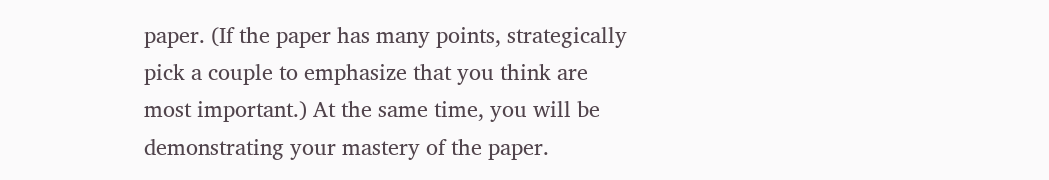paper. (If the paper has many points, strategically pick a couple to emphasize that you think are most important.) At the same time, you will be demonstrating your mastery of the paper.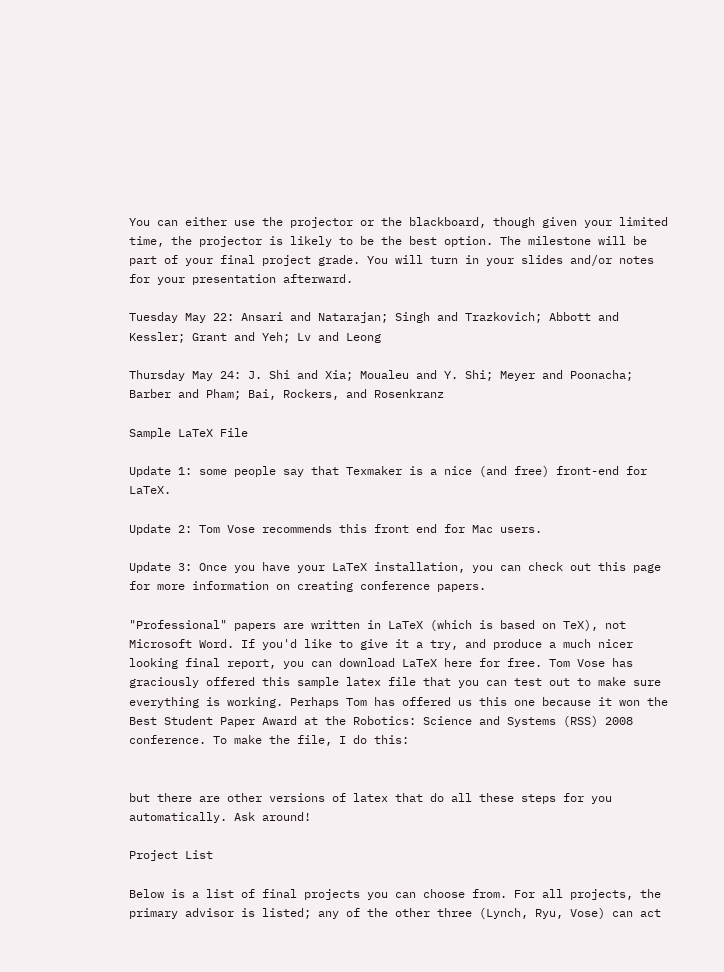You can either use the projector or the blackboard, though given your limited time, the projector is likely to be the best option. The milestone will be part of your final project grade. You will turn in your slides and/or notes for your presentation afterward.

Tuesday May 22: Ansari and Natarajan; Singh and Trazkovich; Abbott and Kessler; Grant and Yeh; Lv and Leong

Thursday May 24: J. Shi and Xia; Moualeu and Y. Shi; Meyer and Poonacha; Barber and Pham; Bai, Rockers, and Rosenkranz

Sample LaTeX File

Update 1: some people say that Texmaker is a nice (and free) front-end for LaTeX.

Update 2: Tom Vose recommends this front end for Mac users.

Update 3: Once you have your LaTeX installation, you can check out this page for more information on creating conference papers.

"Professional" papers are written in LaTeX (which is based on TeX), not Microsoft Word. If you'd like to give it a try, and produce a much nicer looking final report, you can download LaTeX here for free. Tom Vose has graciously offered this sample latex file that you can test out to make sure everything is working. Perhaps Tom has offered us this one because it won the Best Student Paper Award at the Robotics: Science and Systems (RSS) 2008 conference. To make the file, I do this:


but there are other versions of latex that do all these steps for you automatically. Ask around!

Project List

Below is a list of final projects you can choose from. For all projects, the primary advisor is listed; any of the other three (Lynch, Ryu, Vose) can act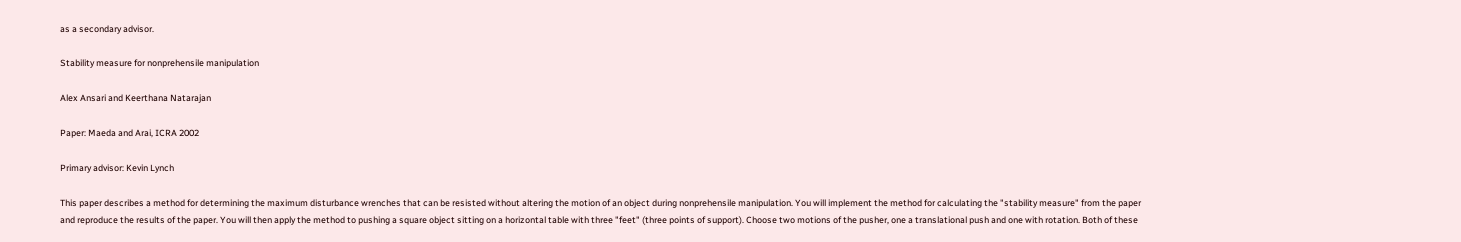as a secondary advisor.

Stability measure for nonprehensile manipulation

Alex Ansari and Keerthana Natarajan

Paper: Maeda and Arai, ICRA 2002

Primary advisor: Kevin Lynch

This paper describes a method for determining the maximum disturbance wrenches that can be resisted without altering the motion of an object during nonprehensile manipulation. You will implement the method for calculating the "stability measure" from the paper and reproduce the results of the paper. You will then apply the method to pushing a square object sitting on a horizontal table with three "feet" (three points of support). Choose two motions of the pusher, one a translational push and one with rotation. Both of these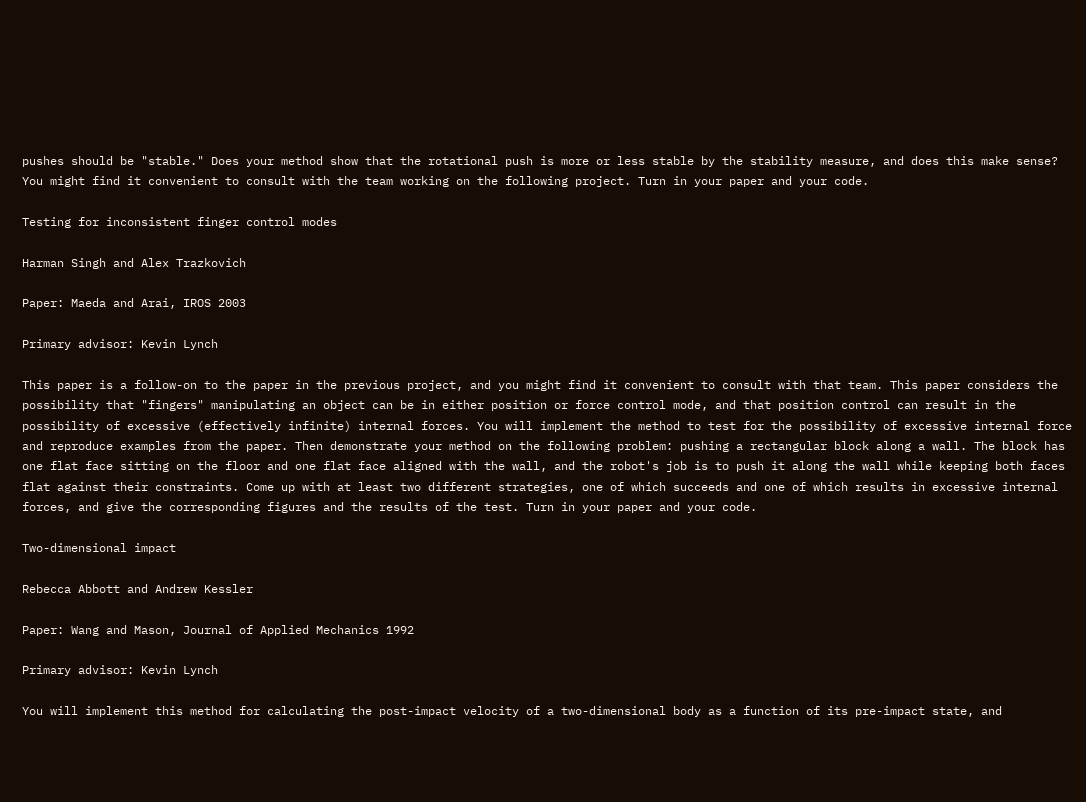pushes should be "stable." Does your method show that the rotational push is more or less stable by the stability measure, and does this make sense? You might find it convenient to consult with the team working on the following project. Turn in your paper and your code.

Testing for inconsistent finger control modes

Harman Singh and Alex Trazkovich

Paper: Maeda and Arai, IROS 2003

Primary advisor: Kevin Lynch

This paper is a follow-on to the paper in the previous project, and you might find it convenient to consult with that team. This paper considers the possibility that "fingers" manipulating an object can be in either position or force control mode, and that position control can result in the possibility of excessive (effectively infinite) internal forces. You will implement the method to test for the possibility of excessive internal force and reproduce examples from the paper. Then demonstrate your method on the following problem: pushing a rectangular block along a wall. The block has one flat face sitting on the floor and one flat face aligned with the wall, and the robot's job is to push it along the wall while keeping both faces flat against their constraints. Come up with at least two different strategies, one of which succeeds and one of which results in excessive internal forces, and give the corresponding figures and the results of the test. Turn in your paper and your code.

Two-dimensional impact

Rebecca Abbott and Andrew Kessler

Paper: Wang and Mason, Journal of Applied Mechanics 1992

Primary advisor: Kevin Lynch

You will implement this method for calculating the post-impact velocity of a two-dimensional body as a function of its pre-impact state, and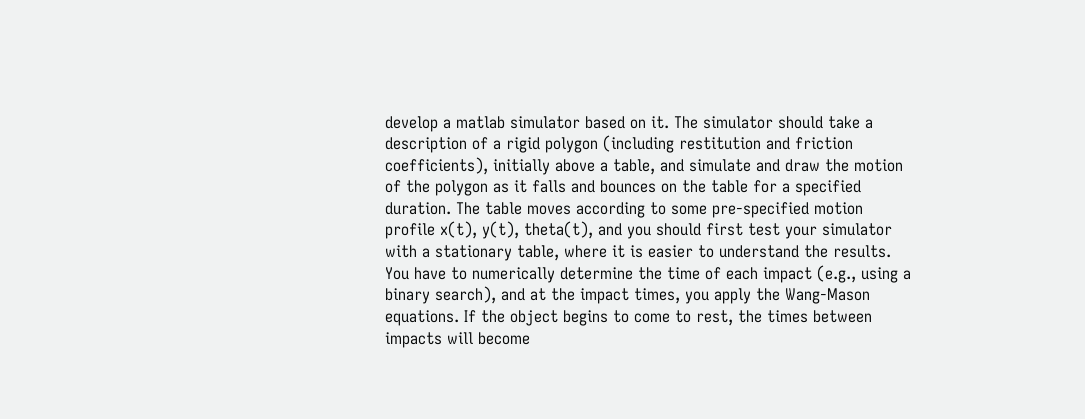develop a matlab simulator based on it. The simulator should take a description of a rigid polygon (including restitution and friction coefficients), initially above a table, and simulate and draw the motion of the polygon as it falls and bounces on the table for a specified duration. The table moves according to some pre-specified motion profile x(t), y(t), theta(t), and you should first test your simulator with a stationary table, where it is easier to understand the results. You have to numerically determine the time of each impact (e.g., using a binary search), and at the impact times, you apply the Wang-Mason equations. If the object begins to come to rest, the times between impacts will become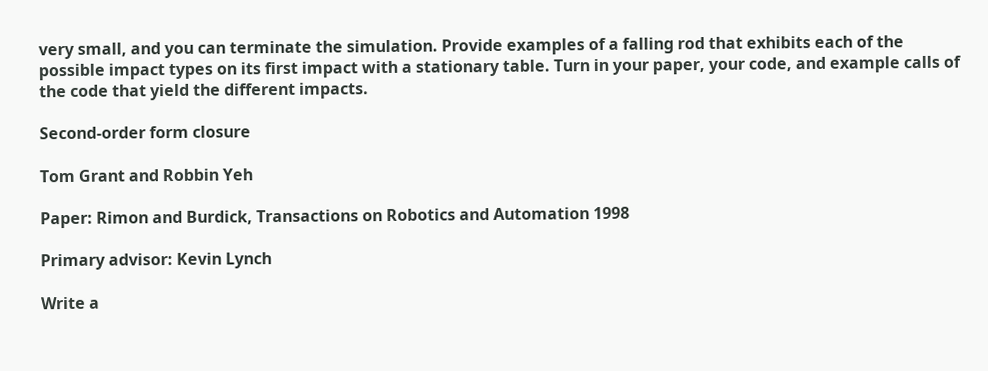very small, and you can terminate the simulation. Provide examples of a falling rod that exhibits each of the possible impact types on its first impact with a stationary table. Turn in your paper, your code, and example calls of the code that yield the different impacts.

Second-order form closure

Tom Grant and Robbin Yeh

Paper: Rimon and Burdick, Transactions on Robotics and Automation 1998

Primary advisor: Kevin Lynch

Write a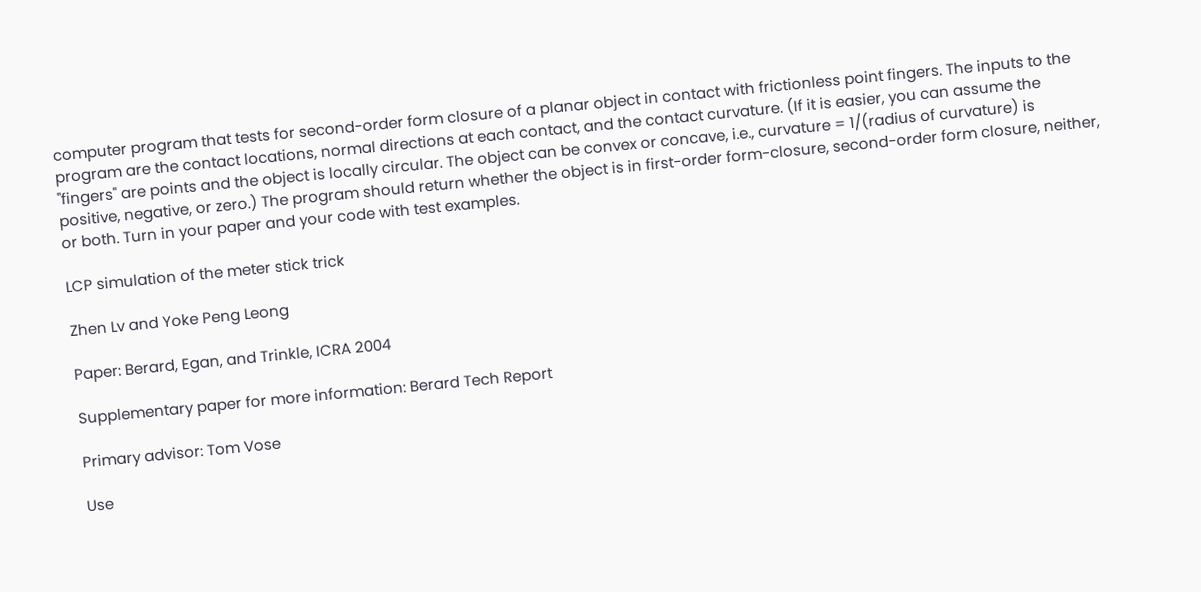computer program that tests for second-order form closure of a planar object in contact with frictionless point fingers. The inputs to the program are the contact locations, normal directions at each contact, and the contact curvature. (If it is easier, you can assume the "fingers" are points and the object is locally circular. The object can be convex or concave, i.e., curvature = 1/(radius of curvature) is positive, negative, or zero.) The program should return whether the object is in first-order form-closure, second-order form closure, neither, or both. Turn in your paper and your code with test examples.

LCP simulation of the meter stick trick

Zhen Lv and Yoke Peng Leong

Paper: Berard, Egan, and Trinkle, ICRA 2004

Supplementary paper for more information: Berard Tech Report

Primary advisor: Tom Vose

Use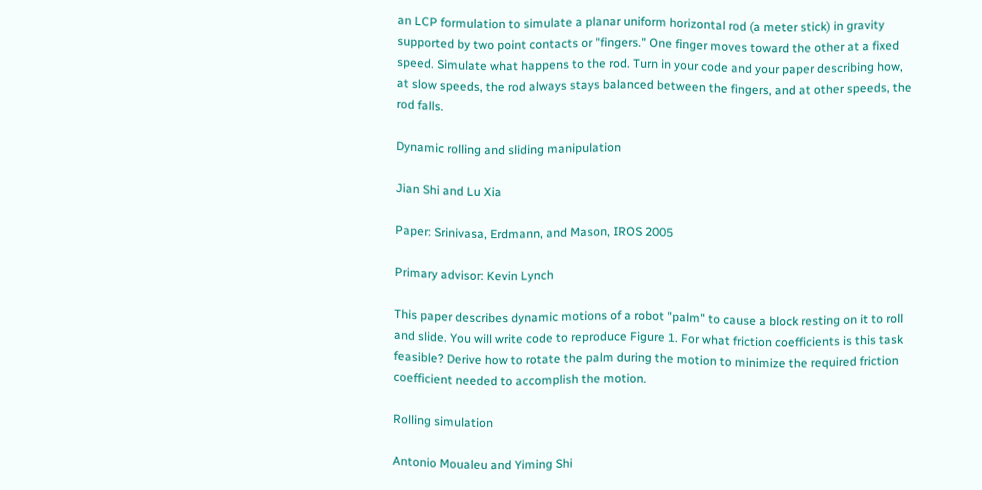an LCP formulation to simulate a planar uniform horizontal rod (a meter stick) in gravity supported by two point contacts or "fingers." One finger moves toward the other at a fixed speed. Simulate what happens to the rod. Turn in your code and your paper describing how, at slow speeds, the rod always stays balanced between the fingers, and at other speeds, the rod falls.

Dynamic rolling and sliding manipulation

Jian Shi and Lu Xia

Paper: Srinivasa, Erdmann, and Mason, IROS 2005

Primary advisor: Kevin Lynch

This paper describes dynamic motions of a robot "palm" to cause a block resting on it to roll and slide. You will write code to reproduce Figure 1. For what friction coefficients is this task feasible? Derive how to rotate the palm during the motion to minimize the required friction coefficient needed to accomplish the motion.

Rolling simulation

Antonio Moualeu and Yiming Shi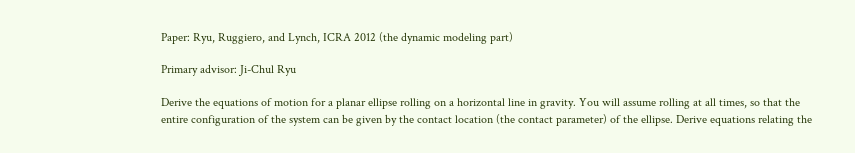Paper: Ryu, Ruggiero, and Lynch, ICRA 2012 (the dynamic modeling part)

Primary advisor: Ji-Chul Ryu

Derive the equations of motion for a planar ellipse rolling on a horizontal line in gravity. You will assume rolling at all times, so that the entire configuration of the system can be given by the contact location (the contact parameter) of the ellipse. Derive equations relating the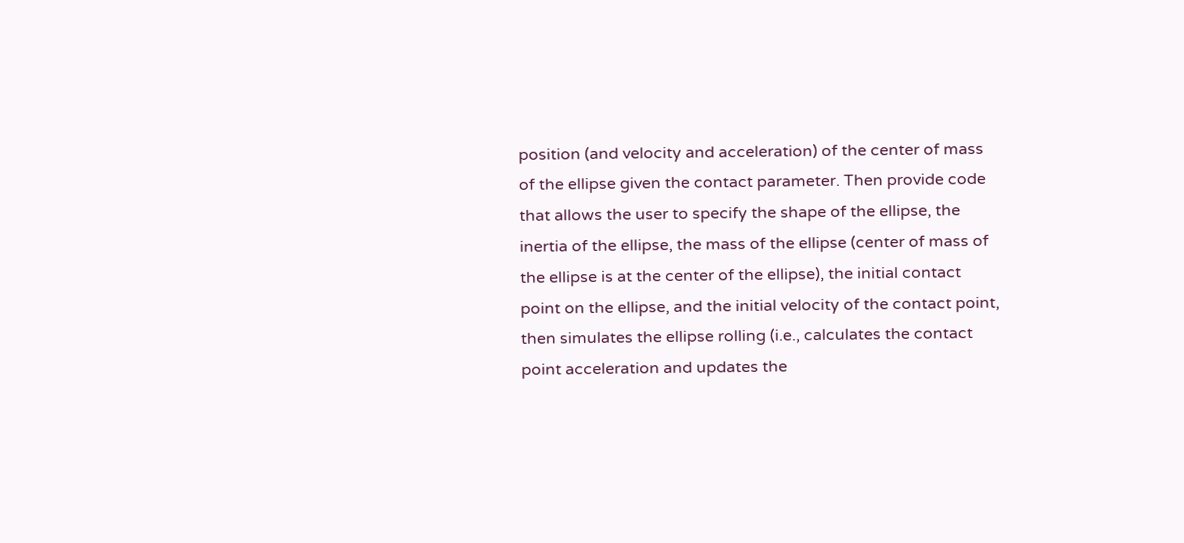position (and velocity and acceleration) of the center of mass of the ellipse given the contact parameter. Then provide code that allows the user to specify the shape of the ellipse, the inertia of the ellipse, the mass of the ellipse (center of mass of the ellipse is at the center of the ellipse), the initial contact point on the ellipse, and the initial velocity of the contact point, then simulates the ellipse rolling (i.e., calculates the contact point acceleration and updates the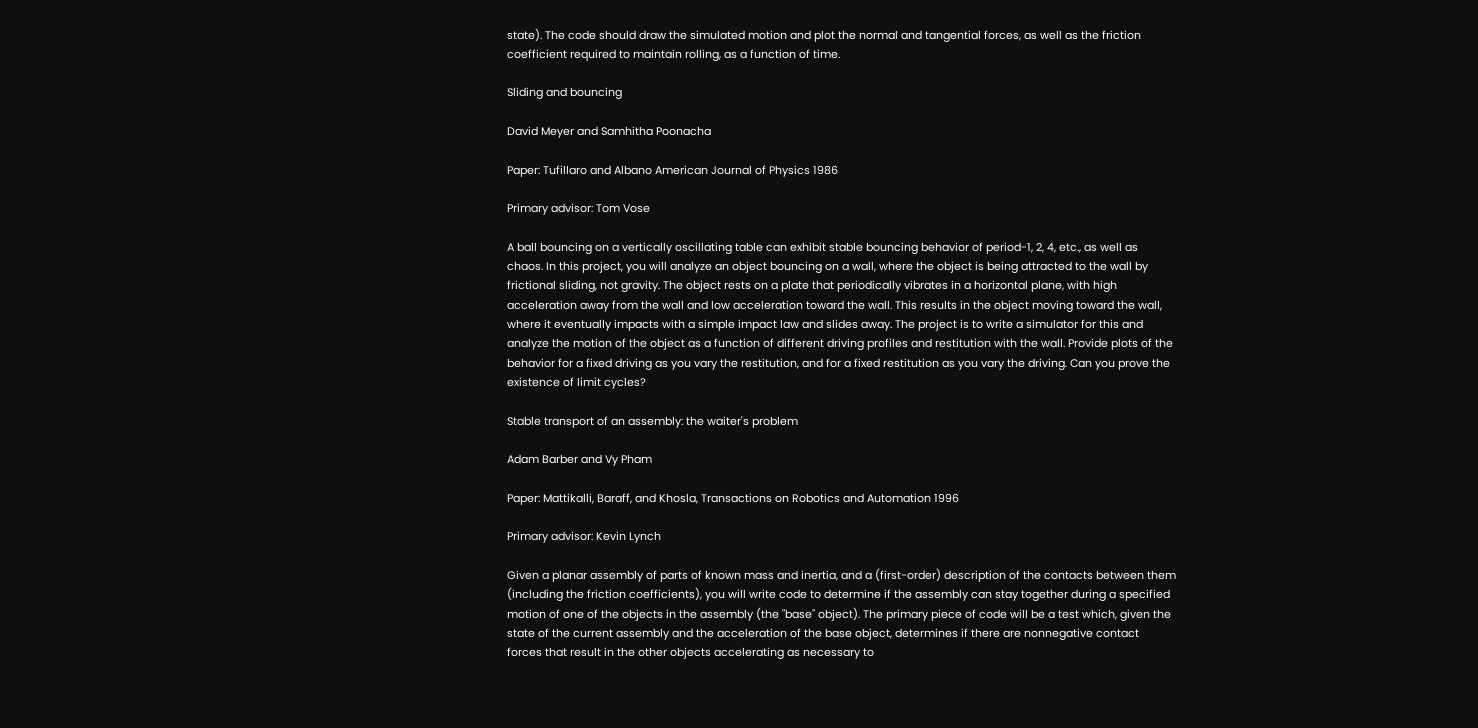state). The code should draw the simulated motion and plot the normal and tangential forces, as well as the friction coefficient required to maintain rolling, as a function of time.

Sliding and bouncing

David Meyer and Samhitha Poonacha

Paper: Tufillaro and Albano American Journal of Physics 1986

Primary advisor: Tom Vose

A ball bouncing on a vertically oscillating table can exhibit stable bouncing behavior of period-1, 2, 4, etc., as well as chaos. In this project, you will analyze an object bouncing on a wall, where the object is being attracted to the wall by frictional sliding, not gravity. The object rests on a plate that periodically vibrates in a horizontal plane, with high acceleration away from the wall and low acceleration toward the wall. This results in the object moving toward the wall, where it eventually impacts with a simple impact law and slides away. The project is to write a simulator for this and analyze the motion of the object as a function of different driving profiles and restitution with the wall. Provide plots of the behavior for a fixed driving as you vary the restitution, and for a fixed restitution as you vary the driving. Can you prove the existence of limit cycles?

Stable transport of an assembly: the waiter's problem

Adam Barber and Vy Pham

Paper: Mattikalli, Baraff, and Khosla, Transactions on Robotics and Automation 1996

Primary advisor: Kevin Lynch

Given a planar assembly of parts of known mass and inertia, and a (first-order) description of the contacts between them (including the friction coefficients), you will write code to determine if the assembly can stay together during a specified motion of one of the objects in the assembly (the "base" object). The primary piece of code will be a test which, given the state of the current assembly and the acceleration of the base object, determines if there are nonnegative contact forces that result in the other objects accelerating as necessary to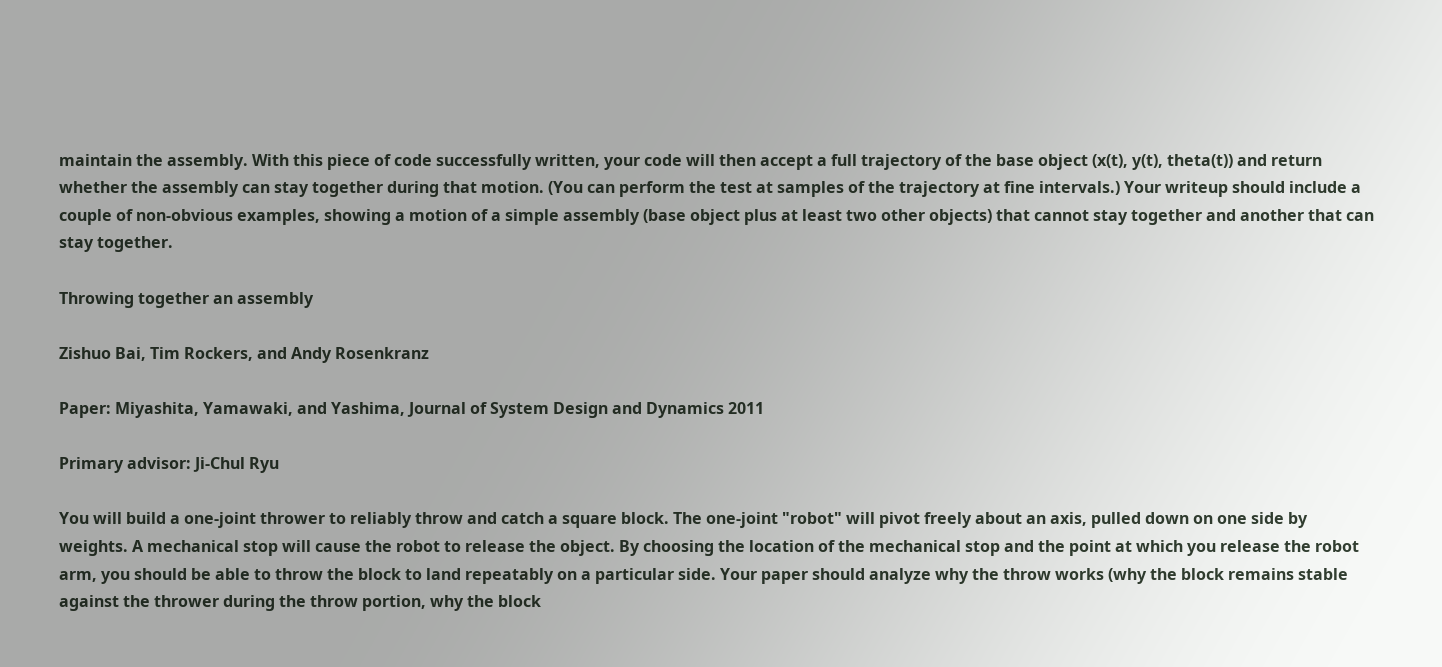maintain the assembly. With this piece of code successfully written, your code will then accept a full trajectory of the base object (x(t), y(t), theta(t)) and return whether the assembly can stay together during that motion. (You can perform the test at samples of the trajectory at fine intervals.) Your writeup should include a couple of non-obvious examples, showing a motion of a simple assembly (base object plus at least two other objects) that cannot stay together and another that can stay together.

Throwing together an assembly

Zishuo Bai, Tim Rockers, and Andy Rosenkranz

Paper: Miyashita, Yamawaki, and Yashima, Journal of System Design and Dynamics 2011

Primary advisor: Ji-Chul Ryu

You will build a one-joint thrower to reliably throw and catch a square block. The one-joint "robot" will pivot freely about an axis, pulled down on one side by weights. A mechanical stop will cause the robot to release the object. By choosing the location of the mechanical stop and the point at which you release the robot arm, you should be able to throw the block to land repeatably on a particular side. Your paper should analyze why the throw works (why the block remains stable against the thrower during the throw portion, why the block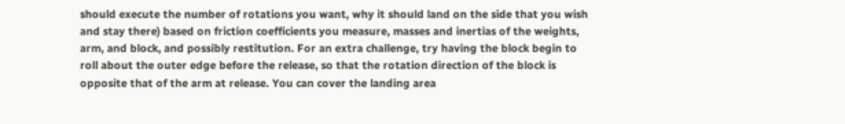should execute the number of rotations you want, why it should land on the side that you wish and stay there) based on friction coefficients you measure, masses and inertias of the weights, arm, and block, and possibly restitution. For an extra challenge, try having the block begin to roll about the outer edge before the release, so that the rotation direction of the block is opposite that of the arm at release. You can cover the landing area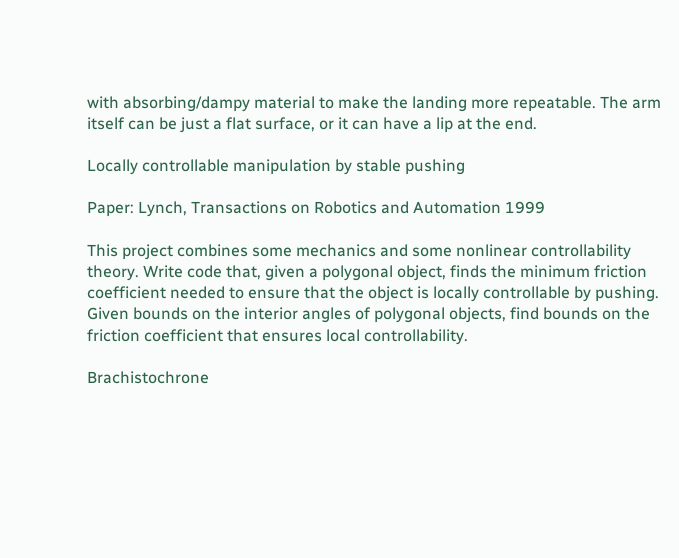with absorbing/dampy material to make the landing more repeatable. The arm itself can be just a flat surface, or it can have a lip at the end.

Locally controllable manipulation by stable pushing

Paper: Lynch, Transactions on Robotics and Automation 1999

This project combines some mechanics and some nonlinear controllability theory. Write code that, given a polygonal object, finds the minimum friction coefficient needed to ensure that the object is locally controllable by pushing. Given bounds on the interior angles of polygonal objects, find bounds on the friction coefficient that ensures local controllability.

Brachistochrone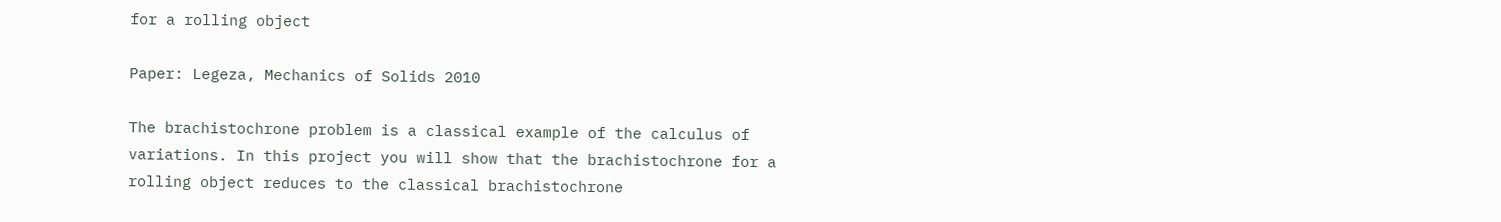for a rolling object

Paper: Legeza, Mechanics of Solids 2010

The brachistochrone problem is a classical example of the calculus of variations. In this project you will show that the brachistochrone for a rolling object reduces to the classical brachistochrone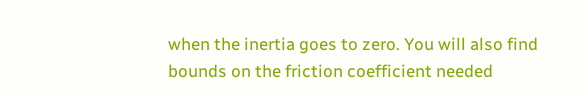when the inertia goes to zero. You will also find bounds on the friction coefficient needed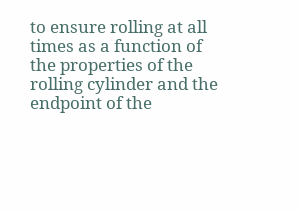to ensure rolling at all times as a function of the properties of the rolling cylinder and the endpoint of the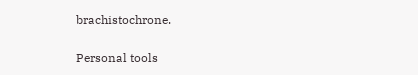brachistochrone.

Personal tools